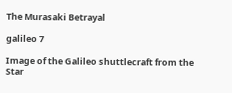The Murasaki Betrayal

galileo 7

Image of the Galileo shuttlecraft from the Star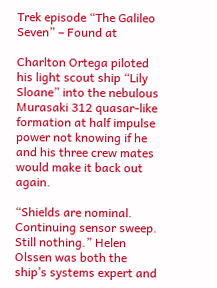Trek episode “The Galileo Seven” – Found at

Charlton Ortega piloted his light scout ship “Lily Sloane” into the nebulous Murasaki 312 quasar-like formation at half impulse power not knowing if he and his three crew mates would make it back out again.

“Shields are nominal. Continuing sensor sweep. Still nothing.” Helen Olssen was both the ship’s systems expert and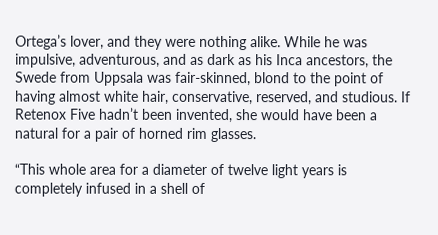Ortega’s lover, and they were nothing alike. While he was impulsive, adventurous, and as dark as his Inca ancestors, the Swede from Uppsala was fair-skinned, blond to the point of having almost white hair, conservative, reserved, and studious. If Retenox Five hadn’t been invented, she would have been a natural for a pair of horned rim glasses.

“This whole area for a diameter of twelve light years is completely infused in a shell of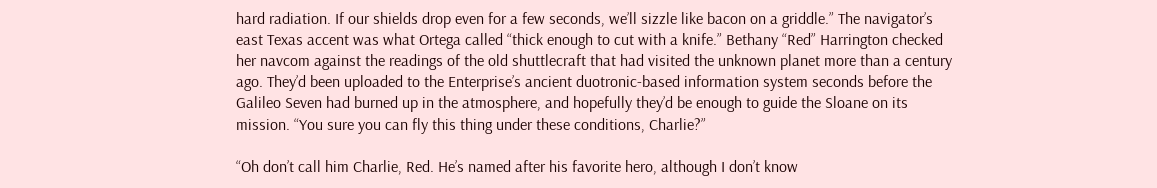hard radiation. If our shields drop even for a few seconds, we’ll sizzle like bacon on a griddle.” The navigator’s east Texas accent was what Ortega called “thick enough to cut with a knife.” Bethany “Red” Harrington checked her navcom against the readings of the old shuttlecraft that had visited the unknown planet more than a century ago. They’d been uploaded to the Enterprise’s ancient duotronic-based information system seconds before the Galileo Seven had burned up in the atmosphere, and hopefully they’d be enough to guide the Sloane on its mission. “You sure you can fly this thing under these conditions, Charlie?”

“Oh don’t call him Charlie, Red. He’s named after his favorite hero, although I don’t know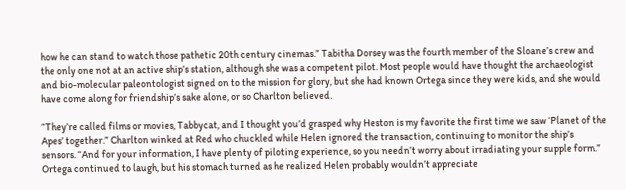how he can stand to watch those pathetic 20th century cinemas.” Tabitha Dorsey was the fourth member of the Sloane’s crew and the only one not at an active ship’s station, although she was a competent pilot. Most people would have thought the archaeologist and bio-molecular paleontologist signed on to the mission for glory, but she had known Ortega since they were kids, and she would have come along for friendship’s sake alone, or so Charlton believed.

“They’re called films or movies, Tabbycat, and I thought you’d grasped why Heston is my favorite the first time we saw ‘Planet of the Apes’ together.” Charlton winked at Red who chuckled while Helen ignored the transaction, continuing to monitor the ship’s sensors. “And for your information, I have plenty of piloting experience, so you needn’t worry about irradiating your supple form.” Ortega continued to laugh, but his stomach turned as he realized Helen probably wouldn’t appreciate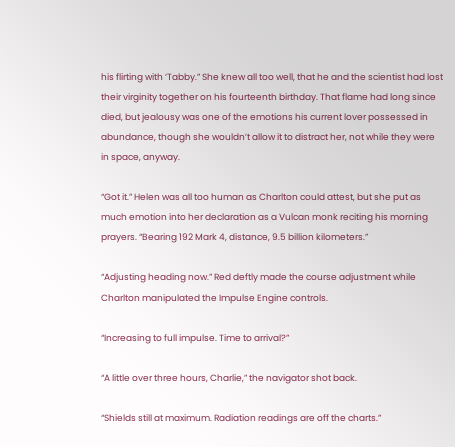his flirting with ‘Tabby.” She knew all too well, that he and the scientist had lost their virginity together on his fourteenth birthday. That flame had long since died, but jealousy was one of the emotions his current lover possessed in abundance, though she wouldn’t allow it to distract her, not while they were in space, anyway.

“Got it.” Helen was all too human as Charlton could attest, but she put as much emotion into her declaration as a Vulcan monk reciting his morning prayers. “Bearing 192 Mark 4, distance, 9.5 billion kilometers.”

“Adjusting heading now.” Red deftly made the course adjustment while Charlton manipulated the Impulse Engine controls.

“Increasing to full impulse. Time to arrival?”

“A little over three hours, Charlie,” the navigator shot back.

“Shields still at maximum. Radiation readings are off the charts.”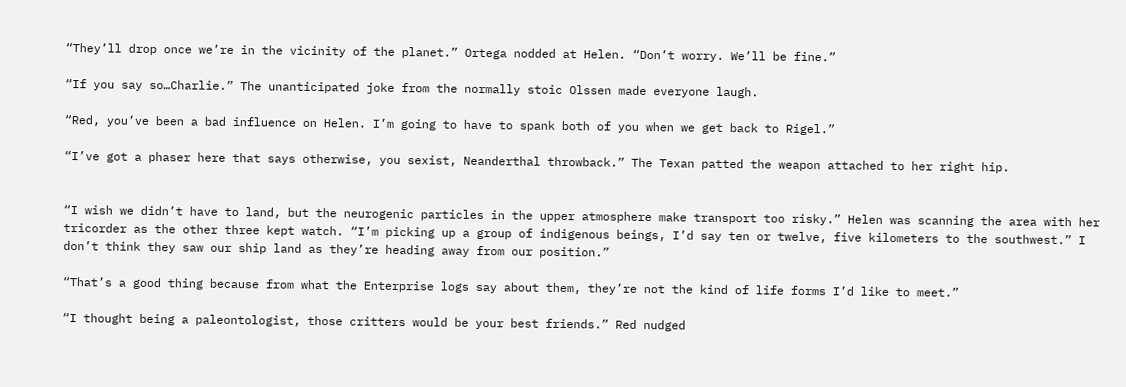“They’ll drop once we’re in the vicinity of the planet.” Ortega nodded at Helen. “Don’t worry. We’ll be fine.”

“If you say so…Charlie.” The unanticipated joke from the normally stoic Olssen made everyone laugh.

“Red, you’ve been a bad influence on Helen. I’m going to have to spank both of you when we get back to Rigel.”

“I’ve got a phaser here that says otherwise, you sexist, Neanderthal throwback.” The Texan patted the weapon attached to her right hip.


“I wish we didn’t have to land, but the neurogenic particles in the upper atmosphere make transport too risky.” Helen was scanning the area with her tricorder as the other three kept watch. “I’m picking up a group of indigenous beings, I’d say ten or twelve, five kilometers to the southwest.” I don’t think they saw our ship land as they’re heading away from our position.”

“That’s a good thing because from what the Enterprise logs say about them, they’re not the kind of life forms I’d like to meet.”

“I thought being a paleontologist, those critters would be your best friends.” Red nudged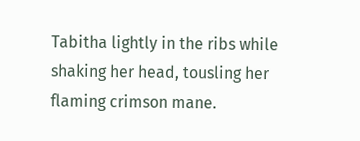Tabitha lightly in the ribs while shaking her head, tousling her flaming crimson mane.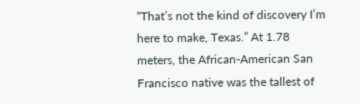“That’s not the kind of discovery I’m here to make, Texas.” At 1.78 meters, the African-American San Francisco native was the tallest of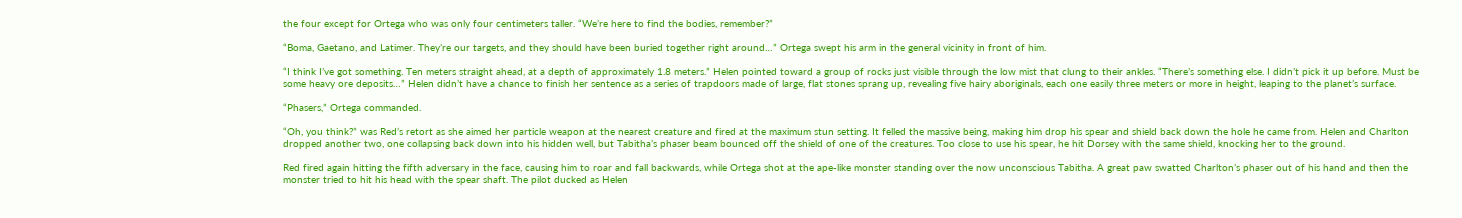the four except for Ortega who was only four centimeters taller. “We’re here to find the bodies, remember?”

“Boma, Gaetano, and Latimer. They’re our targets, and they should have been buried together right around…” Ortega swept his arm in the general vicinity in front of him.

“I think I’ve got something. Ten meters straight ahead, at a depth of approximately 1.8 meters.” Helen pointed toward a group of rocks just visible through the low mist that clung to their ankles. “There’s something else. I didn’t pick it up before. Must be some heavy ore deposits…” Helen didn’t have a chance to finish her sentence as a series of trapdoors made of large, flat stones sprang up, revealing five hairy aboriginals, each one easily three meters or more in height, leaping to the planet’s surface.

“Phasers,” Ortega commanded.

“Oh, you think?” was Red’s retort as she aimed her particle weapon at the nearest creature and fired at the maximum stun setting. It felled the massive being, making him drop his spear and shield back down the hole he came from. Helen and Charlton dropped another two, one collapsing back down into his hidden well, but Tabitha’s phaser beam bounced off the shield of one of the creatures. Too close to use his spear, he hit Dorsey with the same shield, knocking her to the ground.

Red fired again hitting the fifth adversary in the face, causing him to roar and fall backwards, while Ortega shot at the ape-like monster standing over the now unconscious Tabitha. A great paw swatted Charlton’s phaser out of his hand and then the monster tried to hit his head with the spear shaft. The pilot ducked as Helen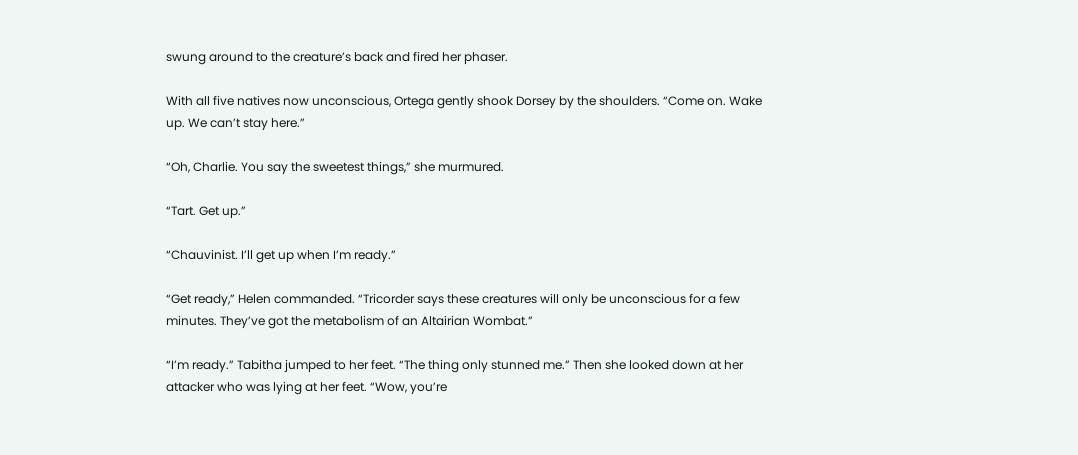swung around to the creature’s back and fired her phaser.

With all five natives now unconscious, Ortega gently shook Dorsey by the shoulders. “Come on. Wake up. We can’t stay here.”

“Oh, Charlie. You say the sweetest things,” she murmured.

“Tart. Get up.”

“Chauvinist. I’ll get up when I’m ready.”

“Get ready,” Helen commanded. “Tricorder says these creatures will only be unconscious for a few minutes. They’ve got the metabolism of an Altairian Wombat.”

“I’m ready.” Tabitha jumped to her feet. “The thing only stunned me.” Then she looked down at her attacker who was lying at her feet. “Wow, you’re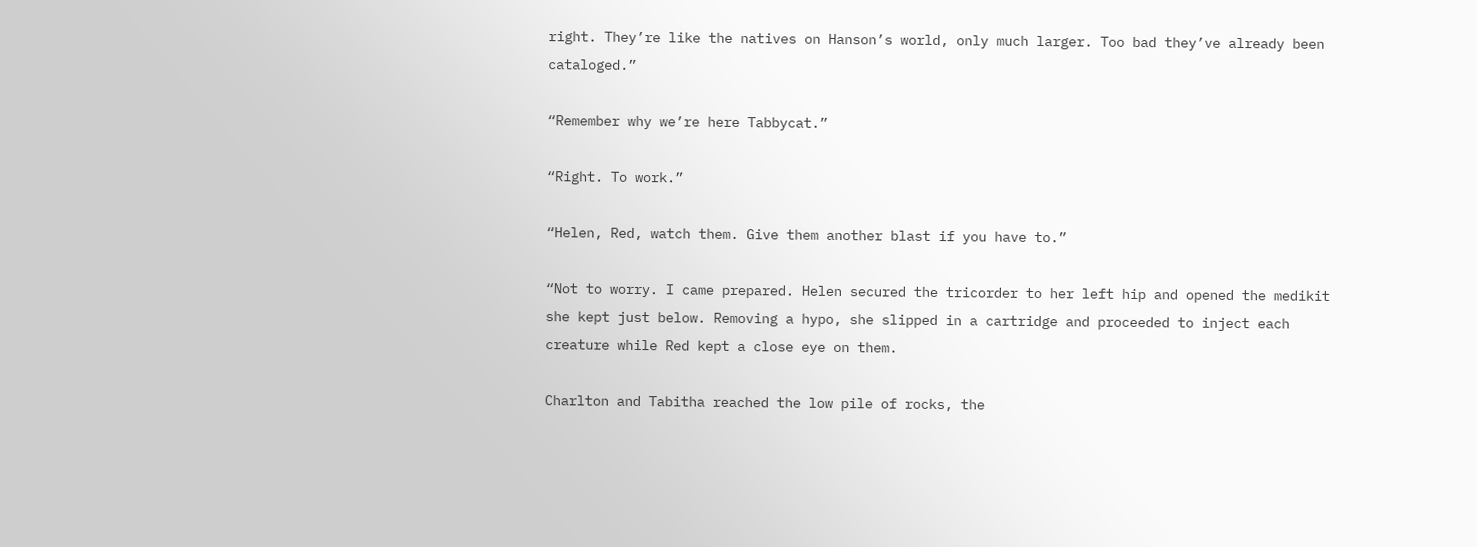right. They’re like the natives on Hanson’s world, only much larger. Too bad they’ve already been cataloged.”

“Remember why we’re here Tabbycat.”

“Right. To work.”

“Helen, Red, watch them. Give them another blast if you have to.”

“Not to worry. I came prepared. Helen secured the tricorder to her left hip and opened the medikit she kept just below. Removing a hypo, she slipped in a cartridge and proceeded to inject each creature while Red kept a close eye on them.

Charlton and Tabitha reached the low pile of rocks, the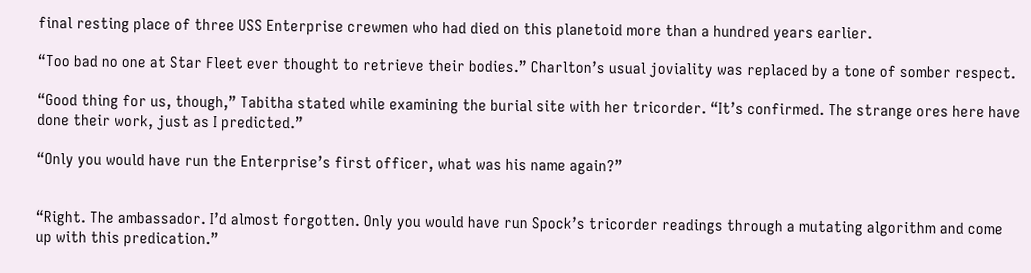final resting place of three USS Enterprise crewmen who had died on this planetoid more than a hundred years earlier.

“Too bad no one at Star Fleet ever thought to retrieve their bodies.” Charlton’s usual joviality was replaced by a tone of somber respect.

“Good thing for us, though,” Tabitha stated while examining the burial site with her tricorder. “It’s confirmed. The strange ores here have done their work, just as I predicted.”

“Only you would have run the Enterprise’s first officer, what was his name again?”


“Right. The ambassador. I’d almost forgotten. Only you would have run Spock’s tricorder readings through a mutating algorithm and come up with this predication.”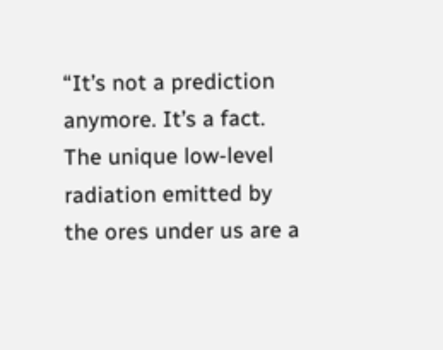“It’s not a prediction anymore. It’s a fact. The unique low-level radiation emitted by the ores under us are a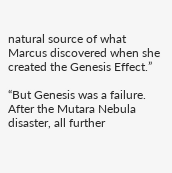natural source of what Marcus discovered when she created the Genesis Effect.”

“But Genesis was a failure. After the Mutara Nebula disaster, all further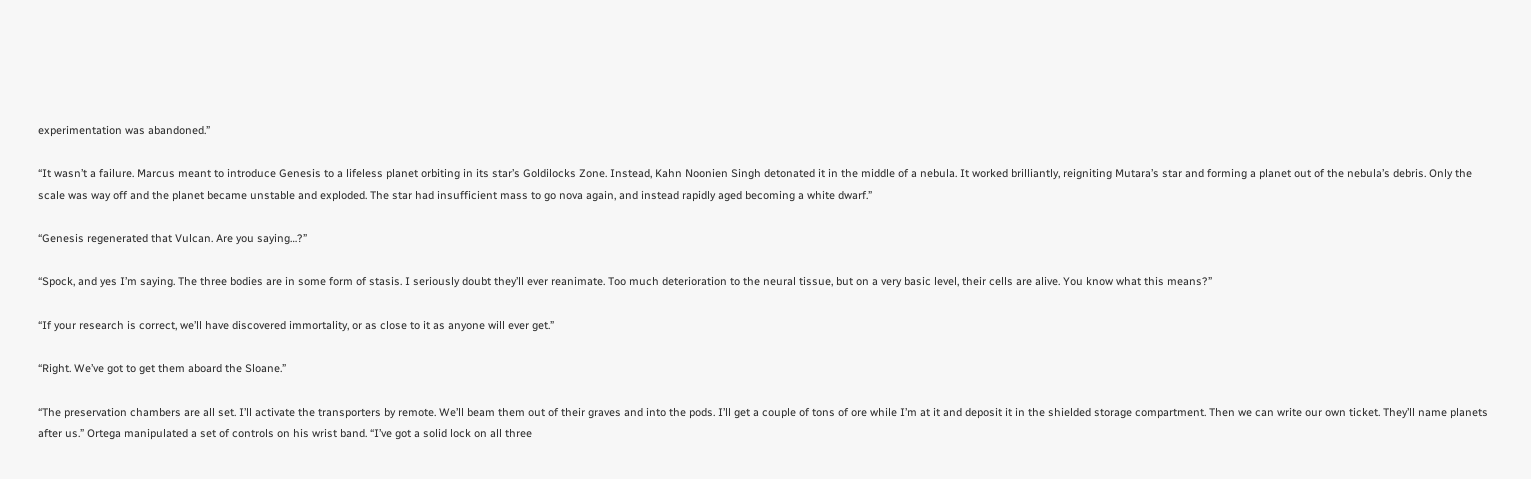experimentation was abandoned.”

“It wasn’t a failure. Marcus meant to introduce Genesis to a lifeless planet orbiting in its star’s Goldilocks Zone. Instead, Kahn Noonien Singh detonated it in the middle of a nebula. It worked brilliantly, reigniting Mutara’s star and forming a planet out of the nebula’s debris. Only the scale was way off and the planet became unstable and exploded. The star had insufficient mass to go nova again, and instead rapidly aged becoming a white dwarf.”

“Genesis regenerated that Vulcan. Are you saying…?”

“Spock, and yes I’m saying. The three bodies are in some form of stasis. I seriously doubt they’ll ever reanimate. Too much deterioration to the neural tissue, but on a very basic level, their cells are alive. You know what this means?”

“If your research is correct, we’ll have discovered immortality, or as close to it as anyone will ever get.”

“Right. We’ve got to get them aboard the Sloane.”

“The preservation chambers are all set. I’ll activate the transporters by remote. We’ll beam them out of their graves and into the pods. I’ll get a couple of tons of ore while I’m at it and deposit it in the shielded storage compartment. Then we can write our own ticket. They’ll name planets after us.” Ortega manipulated a set of controls on his wrist band. “I’ve got a solid lock on all three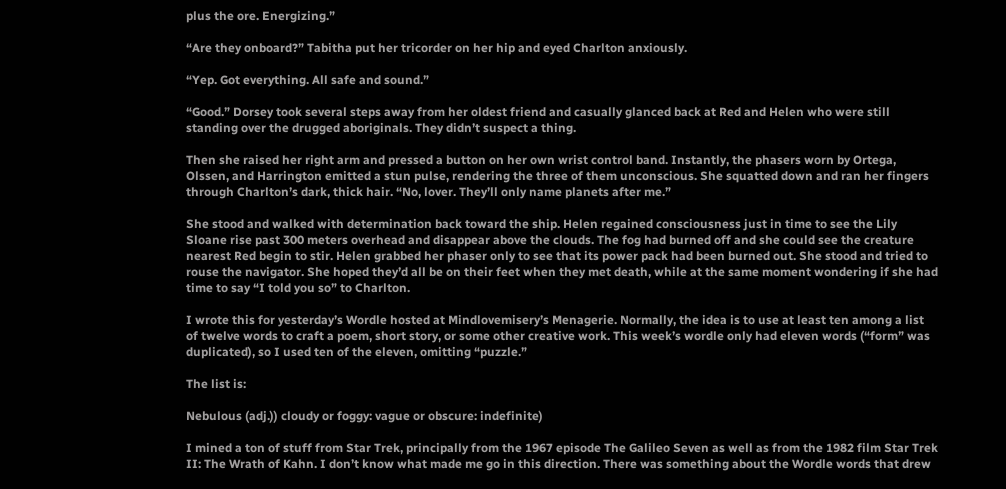plus the ore. Energizing.”

“Are they onboard?” Tabitha put her tricorder on her hip and eyed Charlton anxiously.

“Yep. Got everything. All safe and sound.”

“Good.” Dorsey took several steps away from her oldest friend and casually glanced back at Red and Helen who were still standing over the drugged aboriginals. They didn’t suspect a thing.

Then she raised her right arm and pressed a button on her own wrist control band. Instantly, the phasers worn by Ortega, Olssen, and Harrington emitted a stun pulse, rendering the three of them unconscious. She squatted down and ran her fingers through Charlton’s dark, thick hair. “No, lover. They’ll only name planets after me.”

She stood and walked with determination back toward the ship. Helen regained consciousness just in time to see the Lily Sloane rise past 300 meters overhead and disappear above the clouds. The fog had burned off and she could see the creature nearest Red begin to stir. Helen grabbed her phaser only to see that its power pack had been burned out. She stood and tried to rouse the navigator. She hoped they’d all be on their feet when they met death, while at the same moment wondering if she had time to say “I told you so” to Charlton.

I wrote this for yesterday’s Wordle hosted at Mindlovemisery’s Menagerie. Normally, the idea is to use at least ten among a list of twelve words to craft a poem, short story, or some other creative work. This week’s wordle only had eleven words (“form” was duplicated), so I used ten of the eleven, omitting “puzzle.”

The list is:

Nebulous (adj.)) cloudy or foggy: vague or obscure: indefinite)

I mined a ton of stuff from Star Trek, principally from the 1967 episode The Galileo Seven as well as from the 1982 film Star Trek II: The Wrath of Kahn. I don’t know what made me go in this direction. There was something about the Wordle words that drew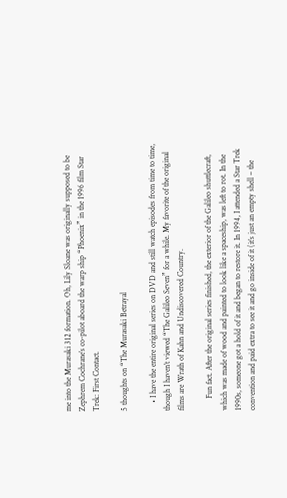me into the Murasaki 312 formation. Oh, Lily Sloane was originally supposed to be Zephrem Cochrane’s co-pilot aboard the warp ship “Phoenix” in the 1996 film Star Trek: First Contact.

5 thoughts on “The Murasaki Betrayal

    • I have the entire original series on DVD and still watch episodes from time to time, though I haven’t viewed “The Galileo Seven” for a while. My favorite of the original films are Wrath of Kahn and Undiscovered Country.

      Fun fact. After the original series finished, the exterior of the Galileo shuttlecraft, which was made of wood and painted to look like a spaceship, was left to rot. In the 1990s, someone got a hold of it and began to restore it. In 1994, I attended a Star Trek convention and paid extra to see it and go inside of it (it’s just an empty shell – the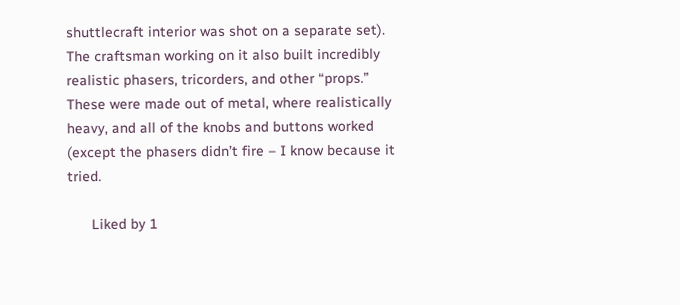shuttlecraft interior was shot on a separate set). The craftsman working on it also built incredibly realistic phasers, tricorders, and other “props.” These were made out of metal, where realistically heavy, and all of the knobs and buttons worked (except the phasers didn’t fire – I know because it tried.

      Liked by 1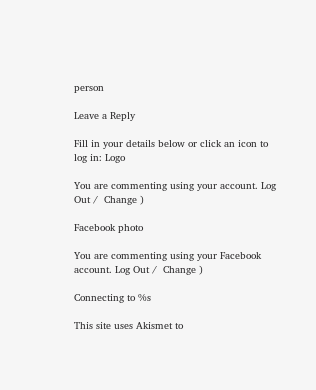person

Leave a Reply

Fill in your details below or click an icon to log in: Logo

You are commenting using your account. Log Out /  Change )

Facebook photo

You are commenting using your Facebook account. Log Out /  Change )

Connecting to %s

This site uses Akismet to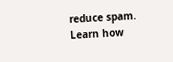reduce spam. Learn how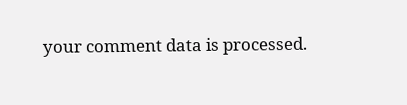your comment data is processed.